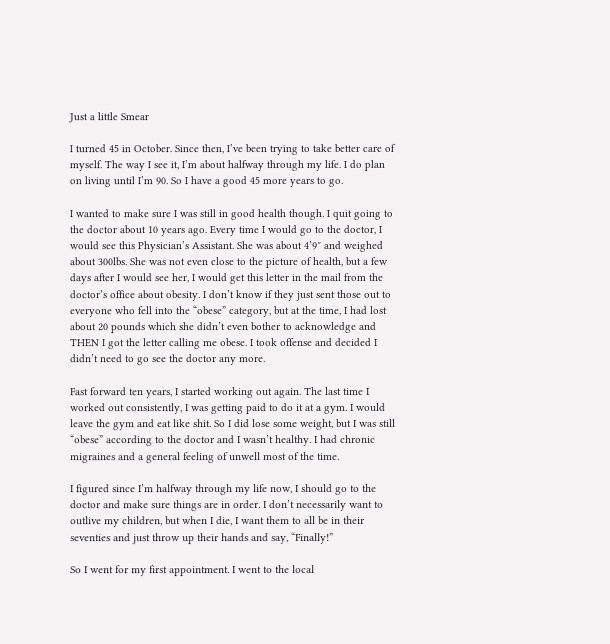Just a little Smear

I turned 45 in October. Since then, I’ve been trying to take better care of myself. The way I see it, I’m about halfway through my life. I do plan on living until I’m 90. So I have a good 45 more years to go.

I wanted to make sure I was still in good health though. I quit going to the doctor about 10 years ago. Every time I would go to the doctor, I would see this Physician’s Assistant. She was about 4’9″ and weighed about 300lbs. She was not even close to the picture of health, but a few days after I would see her, I would get this letter in the mail from the doctor’s office about obesity. I don’t know if they just sent those out to everyone who fell into the “obese” category, but at the time, I had lost about 20 pounds which she didn’t even bother to acknowledge and THEN I got the letter calling me obese. I took offense and decided I didn’t need to go see the doctor any more.

Fast forward ten years, I started working out again. The last time I worked out consistently, I was getting paid to do it at a gym. I would leave the gym and eat like shit. So I did lose some weight, but I was still “obese” according to the doctor and I wasn’t healthy. I had chronic migraines and a general feeling of unwell most of the time.

I figured since I’m halfway through my life now, I should go to the doctor and make sure things are in order. I don’t necessarily want to outlive my children, but when I die, I want them to all be in their seventies and just throw up their hands and say, “Finally!”

So I went for my first appointment. I went to the local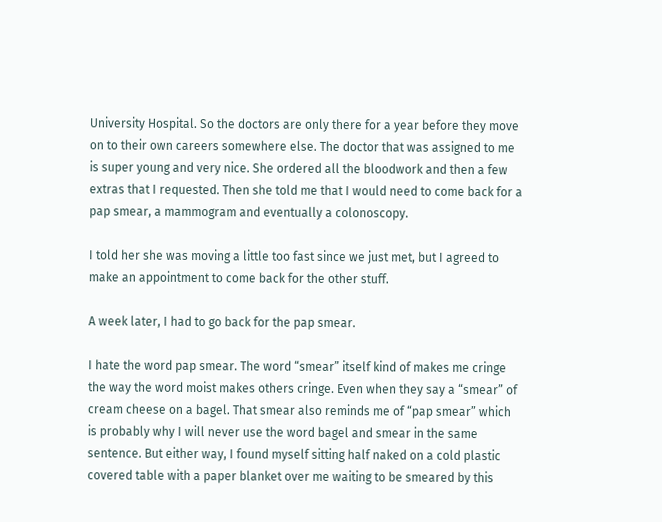University Hospital. So the doctors are only there for a year before they move on to their own careers somewhere else. The doctor that was assigned to me is super young and very nice. She ordered all the bloodwork and then a few extras that I requested. Then she told me that I would need to come back for a pap smear, a mammogram and eventually a colonoscopy.

I told her she was moving a little too fast since we just met, but I agreed to make an appointment to come back for the other stuff.

A week later, I had to go back for the pap smear.

I hate the word pap smear. The word “smear” itself kind of makes me cringe the way the word moist makes others cringe. Even when they say a “smear” of cream cheese on a bagel. That smear also reminds me of “pap smear” which is probably why I will never use the word bagel and smear in the same sentence. But either way, I found myself sitting half naked on a cold plastic covered table with a paper blanket over me waiting to be smeared by this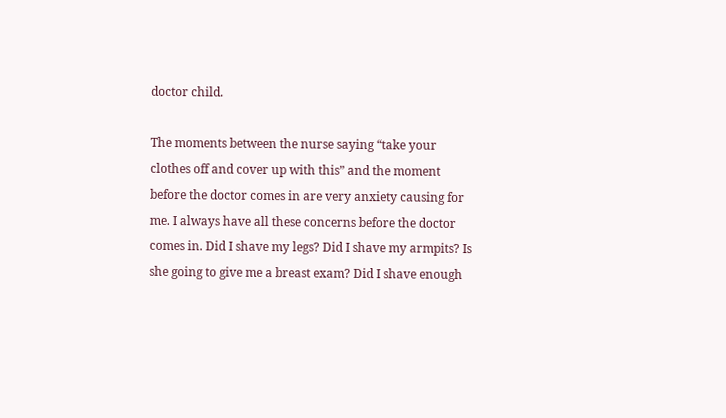doctor child.

The moments between the nurse saying “take your clothes off and cover up with this” and the moment before the doctor comes in are very anxiety causing for me. I always have all these concerns before the doctor comes in. Did I shave my legs? Did I shave my armpits? Is she going to give me a breast exam? Did I shave enough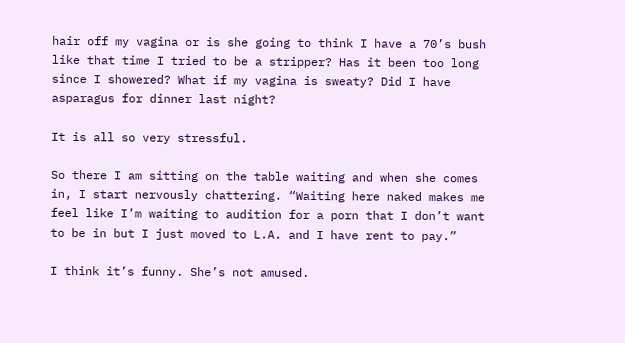hair off my vagina or is she going to think I have a 70’s bush like that time I tried to be a stripper? Has it been too long since I showered? What if my vagina is sweaty? Did I have asparagus for dinner last night?

It is all so very stressful.

So there I am sitting on the table waiting and when she comes in, I start nervously chattering. “Waiting here naked makes me feel like I’m waiting to audition for a porn that I don’t want to be in but I just moved to L.A. and I have rent to pay.”

I think it’s funny. She’s not amused.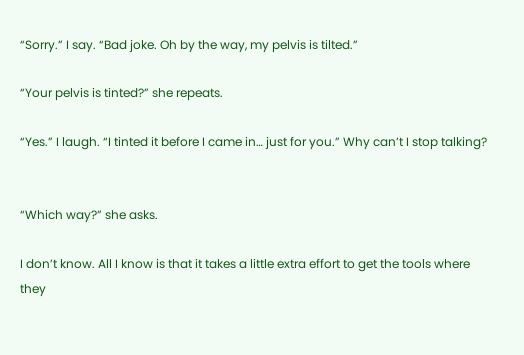“Sorry.” I say. “Bad joke. Oh by the way, my pelvis is tilted.”

“Your pelvis is tinted?” she repeats.

“Yes.” I laugh. “I tinted it before I came in… just for you.” Why can’t I stop talking?


“Which way?” she asks.

I don’t know. All I know is that it takes a little extra effort to get the tools where they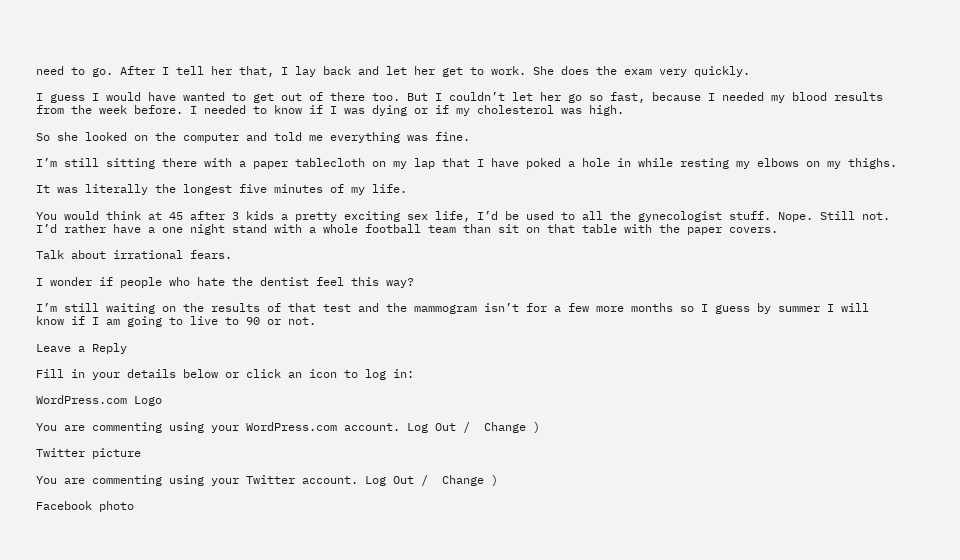need to go. After I tell her that, I lay back and let her get to work. She does the exam very quickly.

I guess I would have wanted to get out of there too. But I couldn’t let her go so fast, because I needed my blood results from the week before. I needed to know if I was dying or if my cholesterol was high.

So she looked on the computer and told me everything was fine.

I’m still sitting there with a paper tablecloth on my lap that I have poked a hole in while resting my elbows on my thighs.

It was literally the longest five minutes of my life.

You would think at 45 after 3 kids a pretty exciting sex life, I’d be used to all the gynecologist stuff. Nope. Still not. I’d rather have a one night stand with a whole football team than sit on that table with the paper covers.

Talk about irrational fears.

I wonder if people who hate the dentist feel this way?

I’m still waiting on the results of that test and the mammogram isn’t for a few more months so I guess by summer I will know if I am going to live to 90 or not.

Leave a Reply

Fill in your details below or click an icon to log in:

WordPress.com Logo

You are commenting using your WordPress.com account. Log Out /  Change )

Twitter picture

You are commenting using your Twitter account. Log Out /  Change )

Facebook photo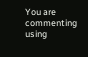You are commenting using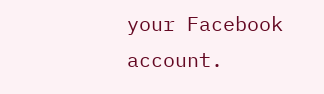your Facebook account.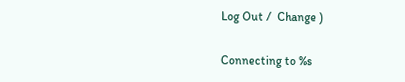Log Out /  Change )

Connecting to %s